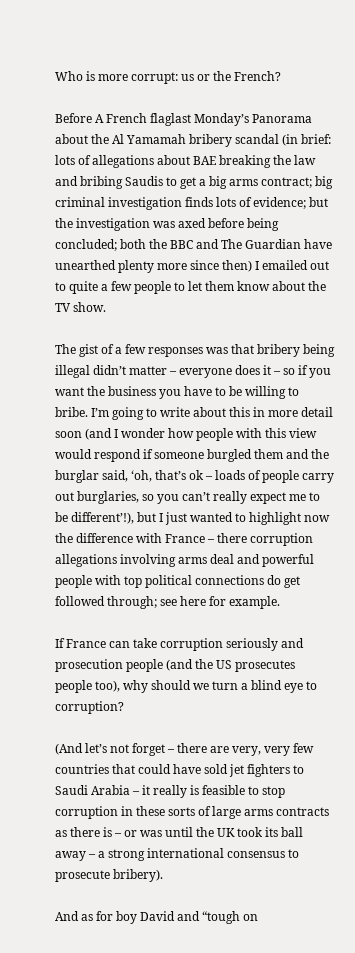Who is more corrupt: us or the French?

Before A French flaglast Monday’s Panorama about the Al Yamamah bribery scandal (in brief: lots of allegations about BAE breaking the law and bribing Saudis to get a big arms contract; big criminal investigation finds lots of evidence; but the investigation was axed before being concluded; both the BBC and The Guardian have unearthed plenty more since then) I emailed out to quite a few people to let them know about the TV show.

The gist of a few responses was that bribery being illegal didn’t matter – everyone does it – so if you want the business you have to be willing to bribe. I’m going to write about this in more detail soon (and I wonder how people with this view would respond if someone burgled them and the burglar said, ‘oh, that’s ok – loads of people carry out burglaries, so you can’t really expect me to be different’!), but I just wanted to highlight now the difference with France – there corruption allegations involving arms deal and powerful people with top political connections do get followed through; see here for example.

If France can take corruption seriously and prosecution people (and the US prosecutes people too), why should we turn a blind eye to corruption?

(And let’s not forget – there are very, very few countries that could have sold jet fighters to Saudi Arabia – it really is feasible to stop corruption in these sorts of large arms contracts as there is – or was until the UK took its ball away – a strong international consensus to prosecute bribery).

And as for boy David and “tough on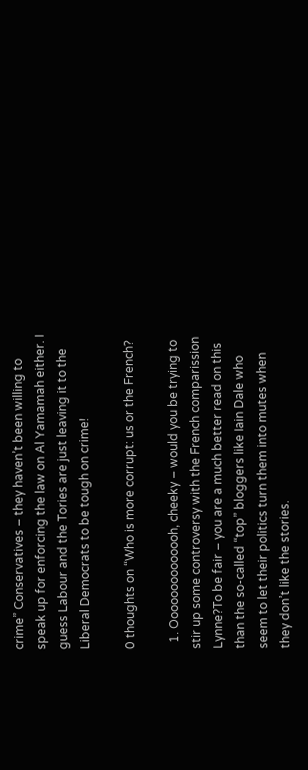crime” Conservatives – they haven’t been willing to speak up for enforcing the law on Al Yamamah either. I guess Labour and the Tories are just leaving it to the Liberal Democrats to be tough on crime!

0 thoughts on “Who is more corrupt: us or the French?

  1. Oooooooooooooh, cheeky – would you be trying to stir up some controversy with the French comparission Lynne?To be fair – you are a much better read on this than the so-called “top” bloggers like Iain Dale who seem to let their politics turn them into mutes when they don’t like the stories.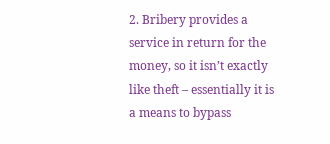2. Bribery provides a service in return for the money, so it isn’t exactly like theft – essentially it is a means to bypass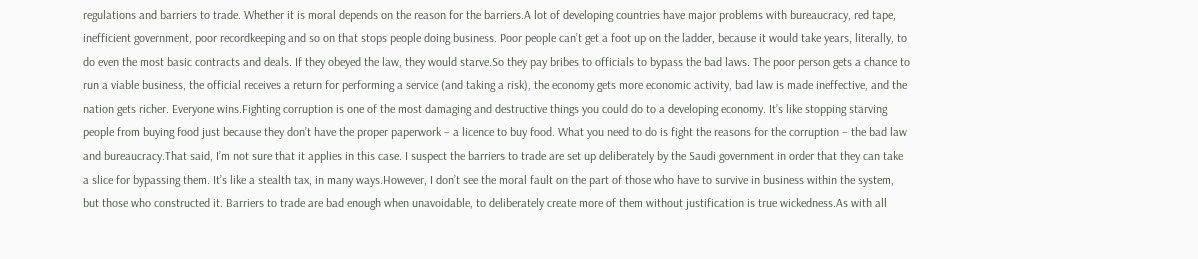regulations and barriers to trade. Whether it is moral depends on the reason for the barriers.A lot of developing countries have major problems with bureaucracy, red tape, inefficient government, poor recordkeeping and so on that stops people doing business. Poor people can’t get a foot up on the ladder, because it would take years, literally, to do even the most basic contracts and deals. If they obeyed the law, they would starve.So they pay bribes to officials to bypass the bad laws. The poor person gets a chance to run a viable business, the official receives a return for performing a service (and taking a risk), the economy gets more economic activity, bad law is made ineffective, and the nation gets richer. Everyone wins.Fighting corruption is one of the most damaging and destructive things you could do to a developing economy. It’s like stopping starving people from buying food just because they don’t have the proper paperwork – a licence to buy food. What you need to do is fight the reasons for the corruption – the bad law and bureaucracy.That said, I’m not sure that it applies in this case. I suspect the barriers to trade are set up deliberately by the Saudi government in order that they can take a slice for bypassing them. It’s like a stealth tax, in many ways.However, I don’t see the moral fault on the part of those who have to survive in business within the system, but those who constructed it. Barriers to trade are bad enough when unavoidable, to deliberately create more of them without justification is true wickedness.As with all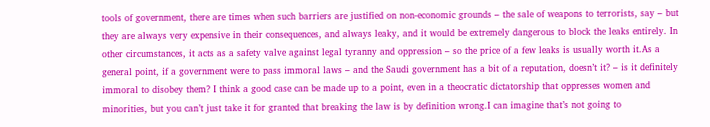tools of government, there are times when such barriers are justified on non-economic grounds – the sale of weapons to terrorists, say – but they are always very expensive in their consequences, and always leaky, and it would be extremely dangerous to block the leaks entirely. In other circumstances, it acts as a safety valve against legal tyranny and oppression – so the price of a few leaks is usually worth it.As a general point, if a government were to pass immoral laws – and the Saudi government has a bit of a reputation, doesn’t it? – is it definitely immoral to disobey them? I think a good case can be made up to a point, even in a theocratic dictatorship that oppresses women and minorities, but you can’t just take it for granted that breaking the law is by definition wrong.I can imagine that’s not going to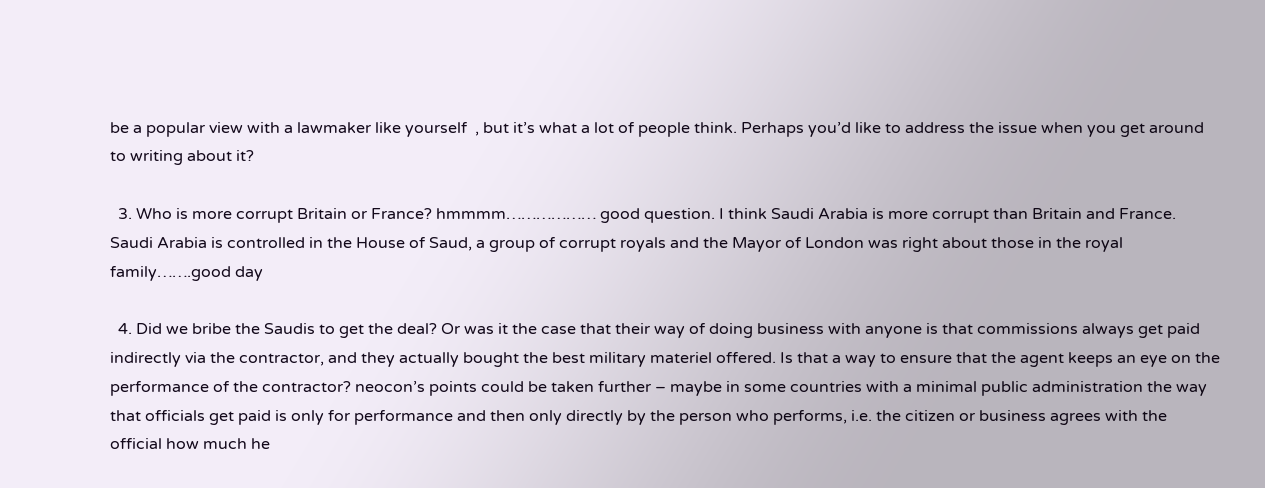be a popular view with a lawmaker like yourself  , but it’s what a lot of people think. Perhaps you’d like to address the issue when you get around to writing about it?

  3. Who is more corrupt Britain or France? hmmmm……………… good question. I think Saudi Arabia is more corrupt than Britain and France. Saudi Arabia is controlled in the House of Saud, a group of corrupt royals and the Mayor of London was right about those in the royal family…….good day

  4. Did we bribe the Saudis to get the deal? Or was it the case that their way of doing business with anyone is that commissions always get paid indirectly via the contractor, and they actually bought the best military materiel offered. Is that a way to ensure that the agent keeps an eye on the performance of the contractor? neocon’s points could be taken further – maybe in some countries with a minimal public administration the way that officials get paid is only for performance and then only directly by the person who performs, i.e. the citizen or business agrees with the official how much he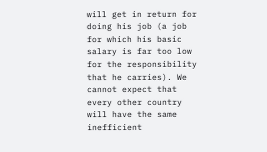will get in return for doing his job (a job for which his basic salary is far too low for the responsibility that he carries). We cannot expect that every other country will have the same inefficient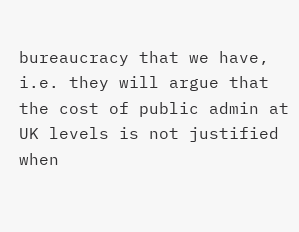bureaucracy that we have, i.e. they will argue that the cost of public admin at UK levels is not justified when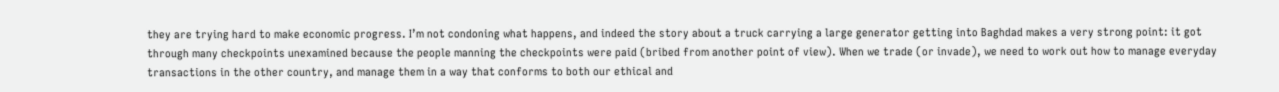they are trying hard to make economic progress. I’m not condoning what happens, and indeed the story about a truck carrying a large generator getting into Baghdad makes a very strong point: it got through many checkpoints unexamined because the people manning the checkpoints were paid (bribed from another point of view). When we trade (or invade), we need to work out how to manage everyday transactions in the other country, and manage them in a way that conforms to both our ethical and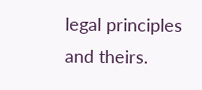legal principles and theirs.